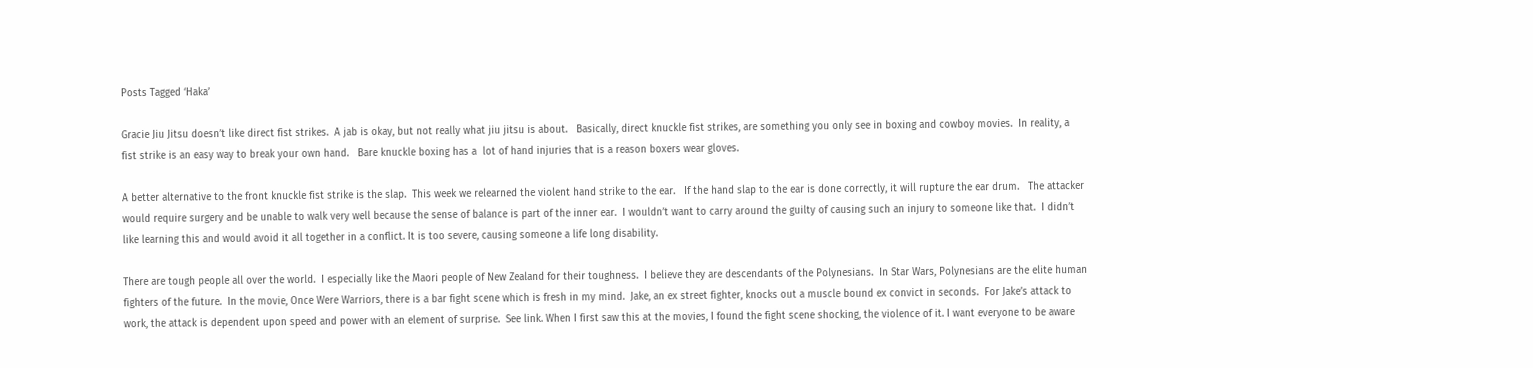Posts Tagged ‘Haka’

Gracie Jiu Jitsu doesn’t like direct fist strikes.  A jab is okay, but not really what jiu jitsu is about.   Basically, direct knuckle fist strikes, are something you only see in boxing and cowboy movies.  In reality, a fist strike is an easy way to break your own hand.   Bare knuckle boxing has a  lot of hand injuries that is a reason boxers wear gloves.

A better alternative to the front knuckle fist strike is the slap.  This week we relearned the violent hand strike to the ear.   If the hand slap to the ear is done correctly, it will rupture the ear drum.   The attacker would require surgery and be unable to walk very well because the sense of balance is part of the inner ear.  I wouldn’t want to carry around the guilty of causing such an injury to someone like that.  I didn’t like learning this and would avoid it all together in a conflict. It is too severe, causing someone a life long disability.

There are tough people all over the world.  I especially like the Maori people of New Zealand for their toughness.  I believe they are descendants of the Polynesians.  In Star Wars, Polynesians are the elite human fighters of the future.  In the movie, Once Were Warriors, there is a bar fight scene which is fresh in my mind.  Jake, an ex street fighter, knocks out a muscle bound ex convict in seconds.  For Jake’s attack to work, the attack is dependent upon speed and power with an element of surprise.  See link. When I first saw this at the movies, I found the fight scene shocking, the violence of it. I want everyone to be aware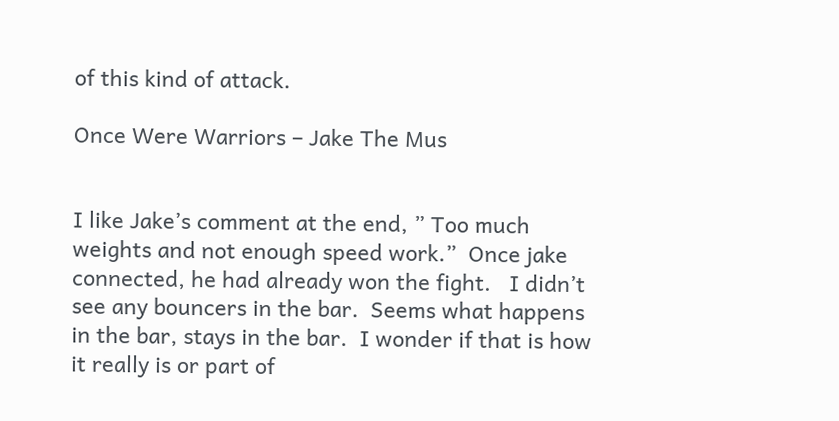of this kind of attack.

Once Were Warriors – Jake The Mus


I like Jake’s comment at the end, ” Too much weights and not enough speed work.”  Once jake connected, he had already won the fight.   I didn’t see any bouncers in the bar.  Seems what happens in the bar, stays in the bar.  I wonder if that is how it really is or part of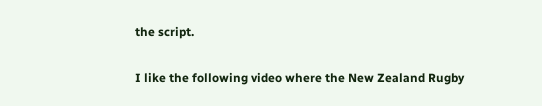the script.

I like the following video where the New Zealand Rugby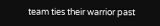team ties their warrior past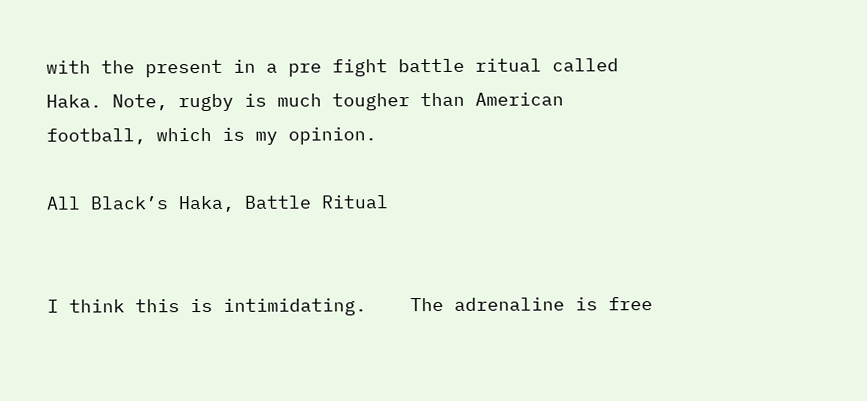with the present in a pre fight battle ritual called Haka. Note, rugby is much tougher than American football, which is my opinion.

All Black’s Haka, Battle Ritual


I think this is intimidating.    The adrenaline is free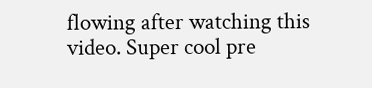flowing after watching this video. Super cool pre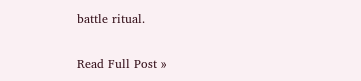battle ritual.

Read Full Post »